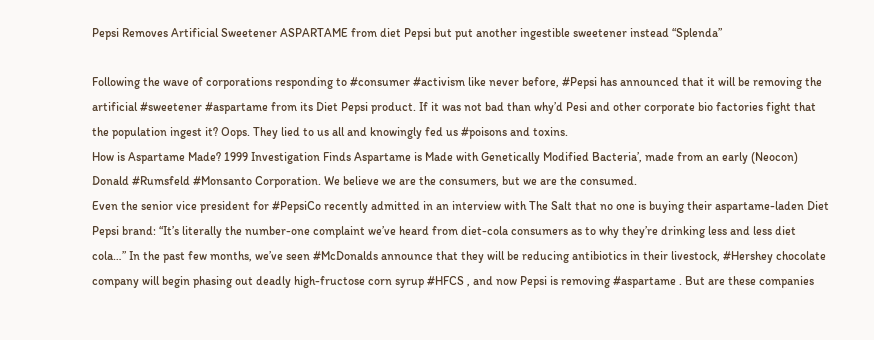Pepsi Removes Artificial Sweetener ASPARTAME from diet Pepsi but put another ingestible sweetener instead “Splenda”

Following the wave of corporations responding to #consumer #activism like never before, #Pepsi has announced that it will be removing the artificial #sweetener #aspartame from its Diet Pepsi product. If it was not bad than why’d Pesi and other corporate bio factories fight that the population ingest it? Oops. They lied to us all and knowingly fed us #poisons and toxins.
How is Aspartame Made? 1999 Investigation Finds Aspartame is Made with Genetically Modified Bacteria’, made from an early (Neocon) Donald #Rumsfeld #Monsanto Corporation. We believe we are the consumers, but we are the consumed.
Even the senior vice president for #PepsiCo recently admitted in an interview with The Salt that no one is buying their aspartame-laden Diet Pepsi brand: “It’s literally the number-one complaint we’ve heard from diet-cola consumers as to why they’re drinking less and less diet cola…” In the past few months, we’ve seen #McDonalds announce that they will be reducing antibiotics in their livestock, #Hershey chocolate company will begin phasing out deadly high-fructose corn syrup #HFCS , and now Pepsi is removing #aspartame . But are these companies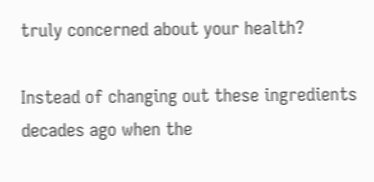truly concerned about your health?

Instead of changing out these ingredients decades ago when the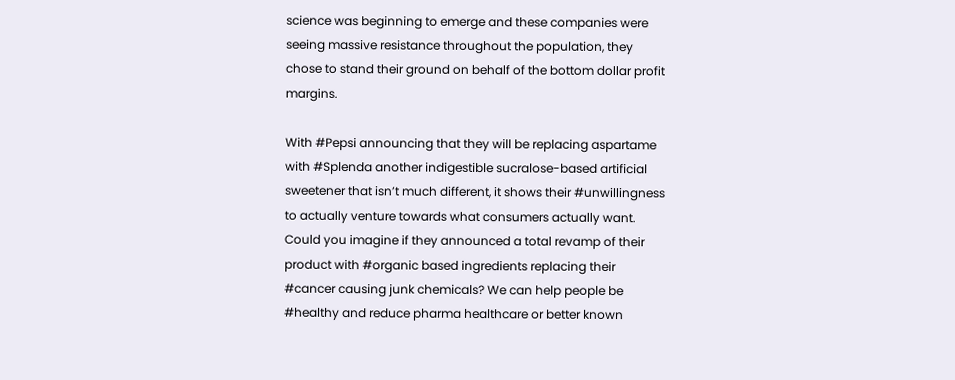science was beginning to emerge and these companies were seeing massive resistance throughout the population, they chose to stand their ground on behalf of the bottom dollar profit margins.

With #Pepsi announcing that they will be replacing aspartame with #Splenda another indigestible sucralose-based artificial sweetener that isn’t much different, it shows their #unwillingness to actually venture towards what consumers actually want. Could you imagine if they announced a total revamp of their product with #organic based ingredients replacing their #cancer causing junk chemicals? We can help people be #healthy and reduce pharma healthcare or better known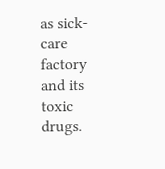as sick-care factory and its toxic drugs.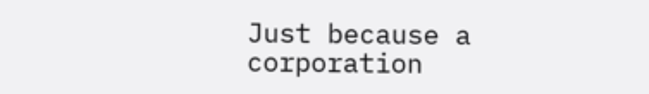Just because a corporation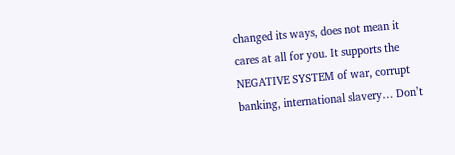changed its ways, does not mean it cares at all for you. It supports the NEGATIVE SYSTEM of war, corrupt banking, international slavery… Don’t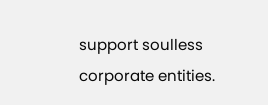support soulless corporate entities.